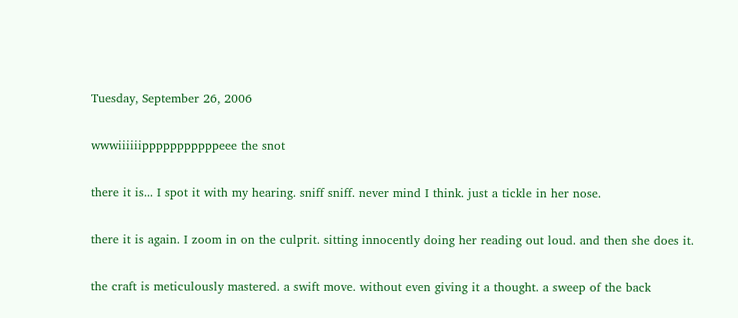Tuesday, September 26, 2006

wwwiiiiiipppppppppppeee the snot

there it is... I spot it with my hearing. sniff sniff. never mind I think. just a tickle in her nose.

there it is again. I zoom in on the culprit. sitting innocently doing her reading out loud. and then she does it.

the craft is meticulously mastered. a swift move. without even giving it a thought. a sweep of the back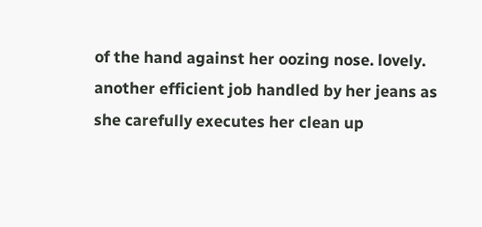of the hand against her oozing nose. lovely. another efficient job handled by her jeans as she carefully executes her clean up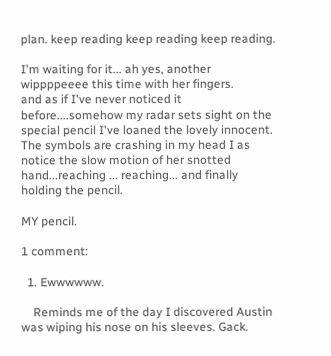plan. keep reading keep reading keep reading.

I'm waiting for it... ah yes, another wippppeeee this time with her fingers.
and as if I've never noticed it before....somehow my radar sets sight on the special pencil I've loaned the lovely innocent. The symbols are crashing in my head I as notice the slow motion of her snotted hand...reaching ... reaching... and finally holding the pencil.

MY pencil.

1 comment:

  1. Ewwwwww.

    Reminds me of the day I discovered Austin was wiping his nose on his sleeves. Gack.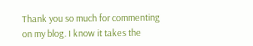Thank you so much for commenting on my blog. I know it takes the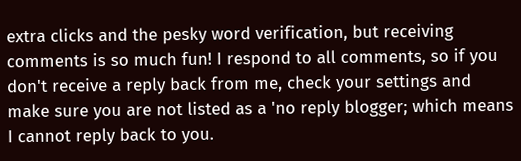extra clicks and the pesky word verification, but receiving comments is so much fun! I respond to all comments, so if you don't receive a reply back from me, check your settings and make sure you are not listed as a 'no reply blogger; which means I cannot reply back to you.